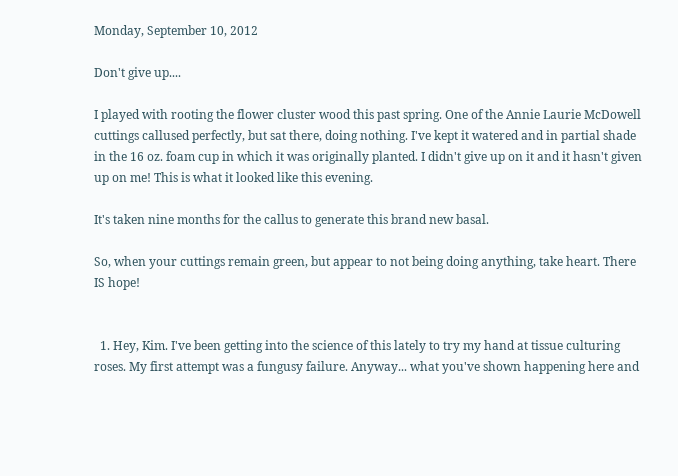Monday, September 10, 2012

Don't give up....

I played with rooting the flower cluster wood this past spring. One of the Annie Laurie McDowell cuttings callused perfectly, but sat there, doing nothing. I've kept it watered and in partial shade in the 16 oz. foam cup in which it was originally planted. I didn't give up on it and it hasn't given up on me! This is what it looked like this evening.

It's taken nine months for the callus to generate this brand new basal.

So, when your cuttings remain green, but appear to not being doing anything, take heart. There IS hope!


  1. Hey, Kim. I've been getting into the science of this lately to try my hand at tissue culturing roses. My first attempt was a fungusy failure. Anyway... what you've shown happening here and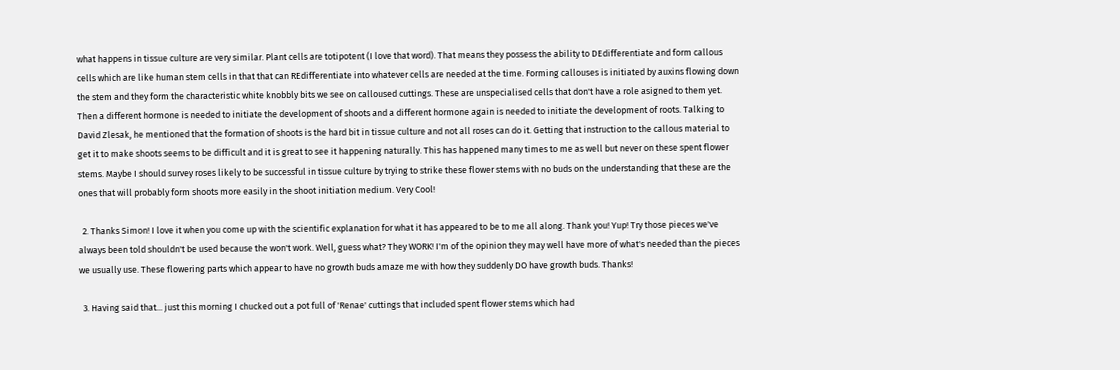what happens in tissue culture are very similar. Plant cells are totipotent (I love that word). That means they possess the ability to DEdifferentiate and form callous cells which are like human stem cells in that that can REdifferentiate into whatever cells are needed at the time. Forming callouses is initiated by auxins flowing down the stem and they form the characteristic white knobbly bits we see on calloused cuttings. These are unspecialised cells that don't have a role asigned to them yet. Then a different hormone is needed to initiate the development of shoots and a different hormone again is needed to initiate the development of roots. Talking to David Zlesak, he mentioned that the formation of shoots is the hard bit in tissue culture and not all roses can do it. Getting that instruction to the callous material to get it to make shoots seems to be difficult and it is great to see it happening naturally. This has happened many times to me as well but never on these spent flower stems. Maybe I should survey roses likely to be successful in tissue culture by trying to strike these flower stems with no buds on the understanding that these are the ones that will probably form shoots more easily in the shoot initiation medium. Very Cool!

  2. Thanks Simon! I love it when you come up with the scientific explanation for what it has appeared to be to me all along. Thank you! Yup! Try those pieces we've always been told shouldn't be used because the won't work. Well, guess what? They WORK! I'm of the opinion they may well have more of what's needed than the pieces we usually use. These flowering parts which appear to have no growth buds amaze me with how they suddenly DO have growth buds. Thanks!

  3. Having said that... just this morning I chucked out a pot full of 'Renae' cuttings that included spent flower stems which had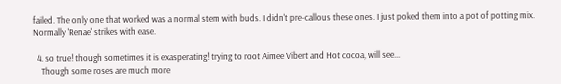failed. The only one that worked was a normal stem with buds. I didn't pre-callous these ones. I just poked them into a pot of potting mix. Normally 'Renae' strikes with ease.

  4. so true! though sometimes it is exasperating! trying to root Aimee Vibert and Hot cocoa, will see...
    Though some roses are much more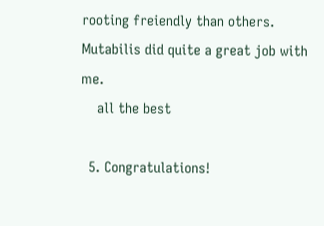rooting freiendly than others. Mutabilis did quite a great job with me.
    all the best

  5. Congratulations!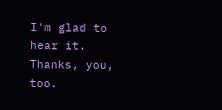I'm glad to hear it. Thanks, you, too.